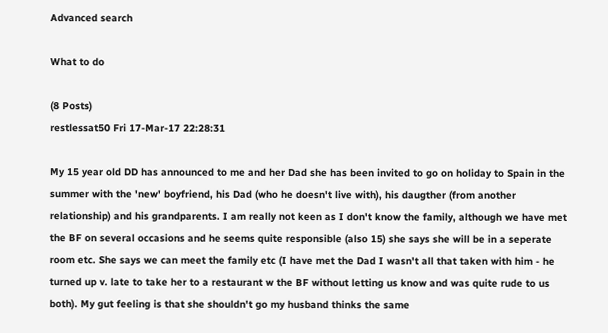Advanced search

What to do

(8 Posts)
restlessat50 Fri 17-Mar-17 22:28:31

My 15 year old DD has announced to me and her Dad she has been invited to go on holiday to Spain in the summer with the 'new' boyfriend, his Dad (who he doesn't live with), his daugther (from another relationship) and his grandparents. I am really not keen as I don't know the family, although we have met the BF on several occasions and he seems quite responsible (also 15) she says she will be in a seperate room etc. She says we can meet the family etc (I have met the Dad I wasn't all that taken with him - he turned up v. late to take her to a restaurant w the BF without letting us know and was quite rude to us both). My gut feeling is that she shouldn't go my husband thinks the same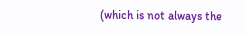(which is not always the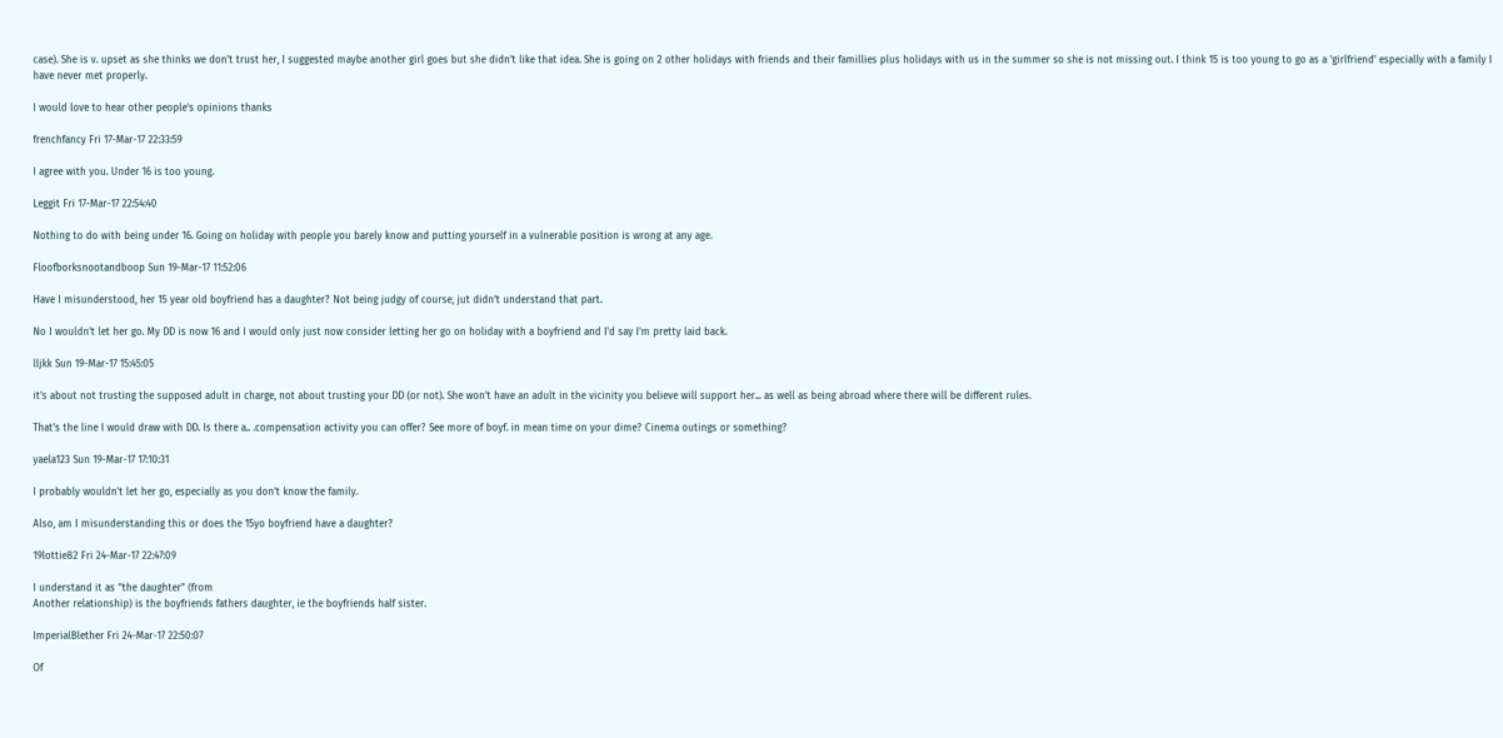case). She is v. upset as she thinks we don't trust her, I suggested maybe another girl goes but she didn't like that idea. She is going on 2 other holidays with friends and their famillies plus holidays with us in the summer so she is not missing out. I think 15 is too young to go as a 'girlfriend' especially with a family I have never met properly.

I would love to hear other people's opinions thanks

frenchfancy Fri 17-Mar-17 22:33:59

I agree with you. Under 16 is too young.

Leggit Fri 17-Mar-17 22:54:40

Nothing to do with being under 16. Going on holiday with people you barely know and putting yourself in a vulnerable position is wrong at any age.

Floofborksnootandboop Sun 19-Mar-17 11:52:06

Have I misunderstood, her 15 year old boyfriend has a daughter? Not being judgy of course, jut didn't understand that part.

No I wouldn't let her go. My DD is now 16 and I would only just now consider letting her go on holiday with a boyfriend and I'd say I'm pretty laid back.

lljkk Sun 19-Mar-17 15:45:05

it's about not trusting the supposed adult in charge, not about trusting your DD (or not). She won't have an adult in the vicinity you believe will support her... as well as being abroad where there will be different rules.

That's the line I would draw with DD. Is there a.. .compensation activity you can offer? See more of boyf. in mean time on your dime? Cinema outings or something?

yaela123 Sun 19-Mar-17 17:10:31

I probably wouldn't let her go, especially as you don't know the family.

Also, am I misunderstanding this or does the 15yo boyfriend have a daughter?

19lottie82 Fri 24-Mar-17 22:47:09

I understand it as "the daughter" (from
Another relationship) is the boyfriends fathers daughter, ie the boyfriends half sister.

ImperialBlether Fri 24-Mar-17 22:50:07

Of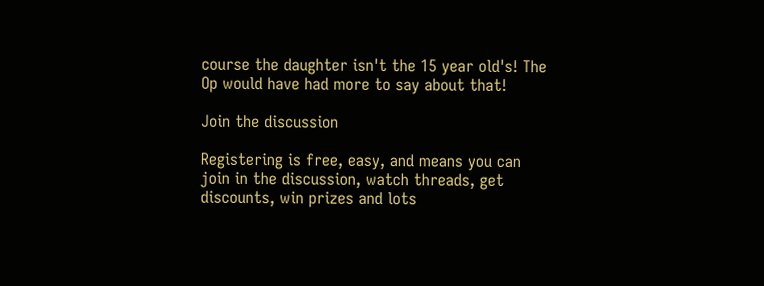course the daughter isn't the 15 year old's! The Op would have had more to say about that!

Join the discussion

Registering is free, easy, and means you can join in the discussion, watch threads, get discounts, win prizes and lots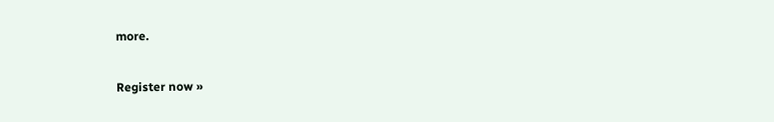more.

Register now »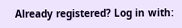Already registered? Log in with: